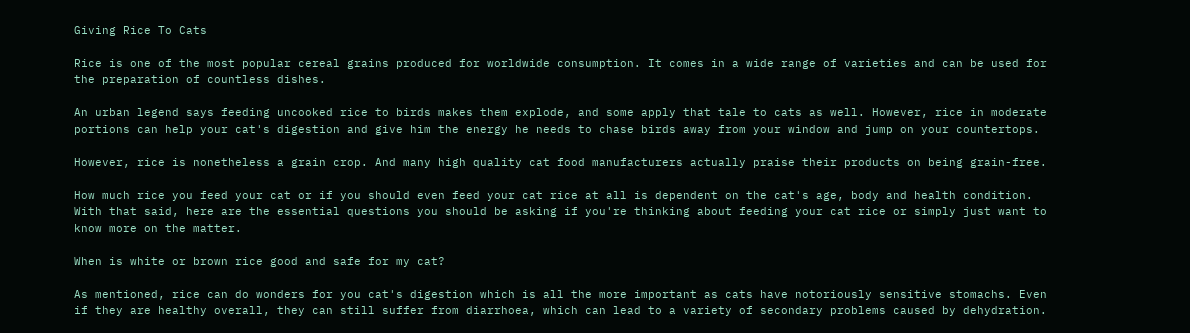Giving Rice To Cats

Rice is one of the most popular cereal grains produced for worldwide consumption. It comes in a wide range of varieties and can be used for the preparation of countless dishes.

An urban legend says feeding uncooked rice to birds makes them explode, and some apply that tale to cats as well. However, rice in moderate portions can help your cat's digestion and give him the energy he needs to chase birds away from your window and jump on your countertops.

However, rice is nonetheless a grain crop. And many high quality cat food manufacturers actually praise their products on being grain-free.

How much rice you feed your cat or if you should even feed your cat rice at all is dependent on the cat's age, body and health condition. With that said, here are the essential questions you should be asking if you're thinking about feeding your cat rice or simply just want to know more on the matter.

When is white or brown rice good and safe for my cat?

As mentioned, rice can do wonders for you cat's digestion which is all the more important as cats have notoriously sensitive stomachs. Even if they are healthy overall, they can still suffer from diarrhoea, which can lead to a variety of secondary problems caused by dehydration.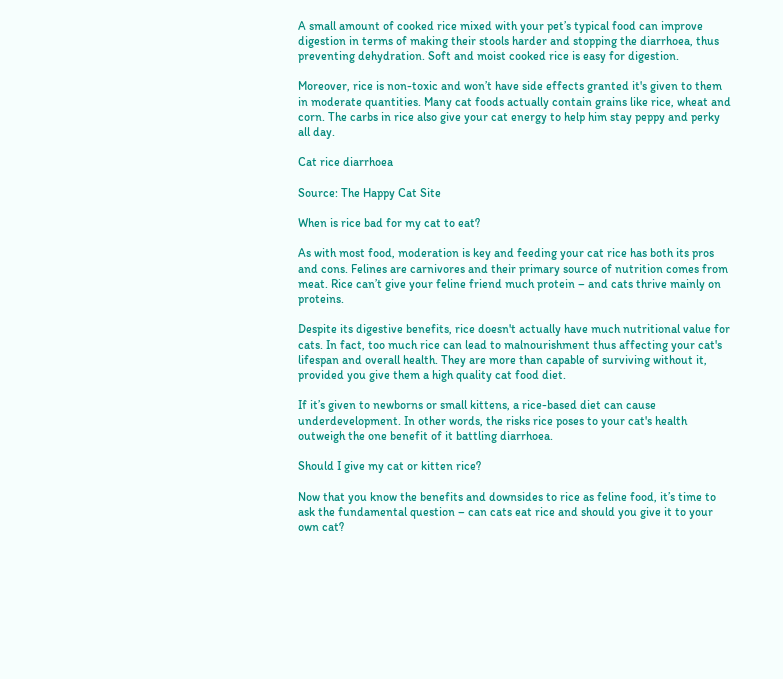A small amount of cooked rice mixed with your pet’s typical food can improve digestion in terms of making their stools harder and stopping the diarrhoea, thus preventing dehydration. Soft and moist cooked rice is easy for digestion.

Moreover, rice is non-toxic and won’t have side effects granted it's given to them in moderate quantities. Many cat foods actually contain grains like rice, wheat and corn. The carbs in rice also give your cat energy to help him stay peppy and perky all day.

Cat rice diarrhoea

Source: The Happy Cat Site

When is rice bad for my cat to eat?

As with most food, moderation is key and feeding your cat rice has both its pros and cons. Felines are carnivores and their primary source of nutrition comes from meat. Rice can’t give your feline friend much protein – and cats thrive mainly on proteins.

Despite its digestive benefits, rice doesn't actually have much nutritional value for cats. In fact, too much rice can lead to malnourishment thus affecting your cat's lifespan and overall health. They are more than capable of surviving without it, provided you give them a high quality cat food diet.

If it’s given to newborns or small kittens, a rice-based diet can cause underdevelopment. In other words, the risks rice poses to your cat's health outweigh the one benefit of it battling diarrhoea.

Should I give my cat or kitten rice?

Now that you know the benefits and downsides to rice as feline food, it’s time to ask the fundamental question – can cats eat rice and should you give it to your own cat?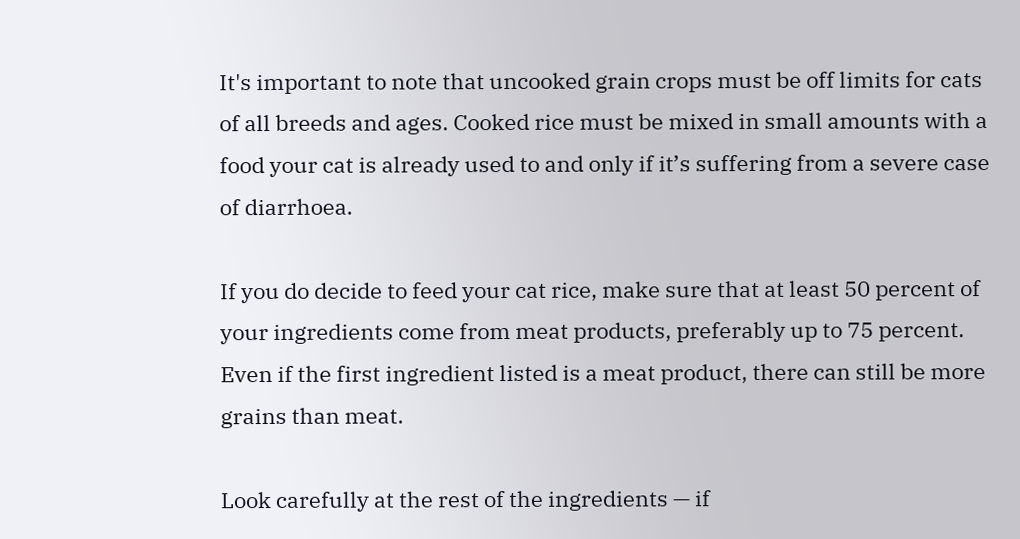It's important to note that uncooked grain crops must be off limits for cats of all breeds and ages. Cooked rice must be mixed in small amounts with a food your cat is already used to and only if it’s suffering from a severe case of diarrhoea.

If you do decide to feed your cat rice, make sure that at least 50 percent of your ingredients come from meat products, preferably up to 75 percent. Even if the first ingredient listed is a meat product, there can still be more grains than meat.

Look carefully at the rest of the ingredients — if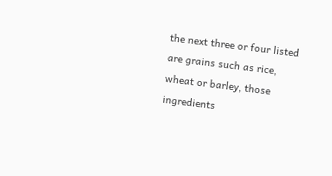the next three or four listed are grains such as rice, wheat or barley, those ingredients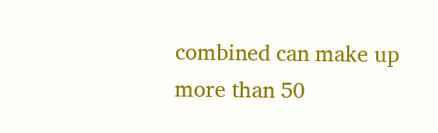combined can make up more than 50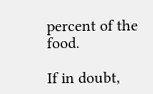percent of the food.

If in doubt,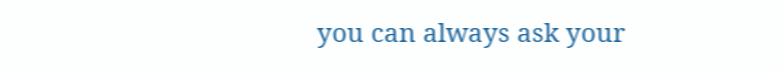you can always ask your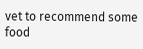vet to recommend some food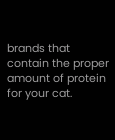brands that contain the proper amount of protein for your cat.